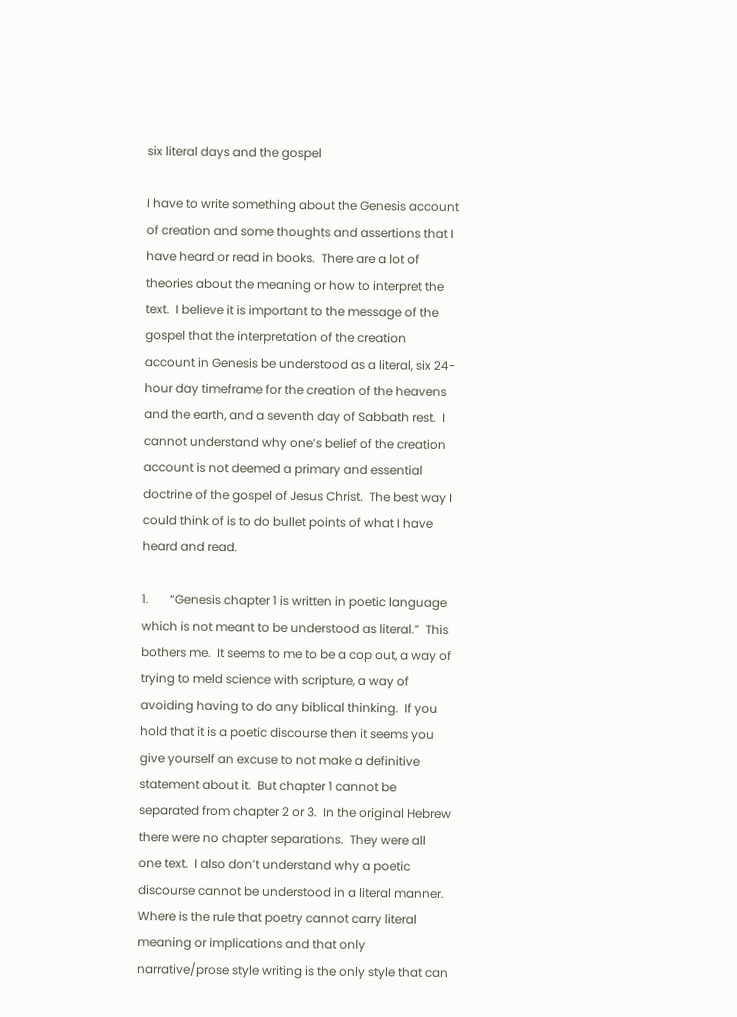six literal days and the gospel

I have to write something about the Genesis account of creation and some thoughts and assertions that I have heard or read in books.  There are a lot of theories about the meaning or how to interpret the text.  I believe it is important to the message of the gospel that the interpretation of the creation account in Genesis be understood as a literal, six 24-hour day timeframe for the creation of the heavens and the earth, and a seventh day of Sabbath rest.  I cannot understand why one’s belief of the creation account is not deemed a primary and essential doctrine of the gospel of Jesus Christ.  The best way I could think of is to do bullet points of what I have heard and read.

1.       “Genesis chapter 1 is written in poetic language which is not meant to be understood as literal.”  This bothers me.  It seems to me to be a cop out, a way of trying to meld science with scripture, a way of avoiding having to do any biblical thinking.  If you hold that it is a poetic discourse then it seems you give yourself an excuse to not make a definitive statement about it.  But chapter 1 cannot be separated from chapter 2 or 3.  In the original Hebrew there were no chapter separations.  They were all one text.  I also don’t understand why a poetic discourse cannot be understood in a literal manner.  Where is the rule that poetry cannot carry literal meaning or implications and that only narrative/prose style writing is the only style that can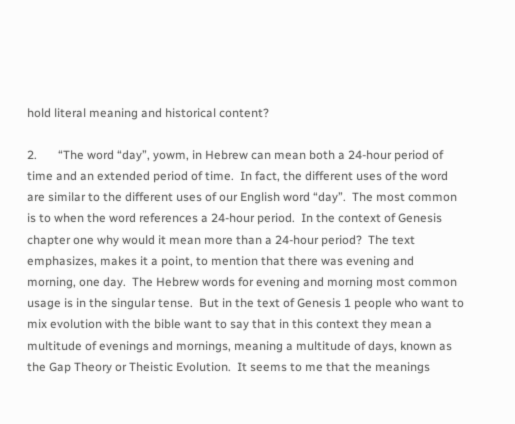hold literal meaning and historical content?

2.       “The word “day”, yowm, in Hebrew can mean both a 24-hour period of time and an extended period of time.  In fact, the different uses of the word are similar to the different uses of our English word “day”.  The most common is to when the word references a 24-hour period.  In the context of Genesis chapter one why would it mean more than a 24-hour period?  The text emphasizes, makes it a point, to mention that there was evening and morning, one day.  The Hebrew words for evening and morning most common usage is in the singular tense.  But in the text of Genesis 1 people who want to mix evolution with the bible want to say that in this context they mean a multitude of evenings and mornings, meaning a multitude of days, known as the Gap Theory or Theistic Evolution.  It seems to me that the meanings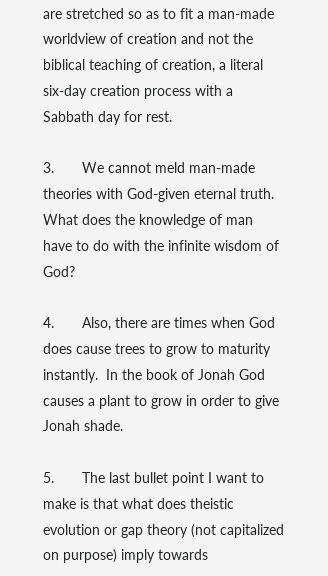are stretched so as to fit a man-made worldview of creation and not the biblical teaching of creation, a literal six-day creation process with a Sabbath day for rest.

3.       We cannot meld man-made theories with God-given eternal truth.  What does the knowledge of man have to do with the infinite wisdom of God?

4.       Also, there are times when God does cause trees to grow to maturity instantly.  In the book of Jonah God causes a plant to grow in order to give Jonah shade.

5.       The last bullet point I want to make is that what does theistic evolution or gap theory (not capitalized on purpose) imply towards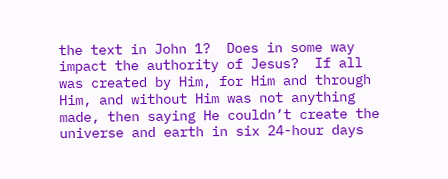the text in John 1?  Does in some way impact the authority of Jesus?  If all was created by Him, for Him and through Him, and without Him was not anything made, then saying He couldn’t create the universe and earth in six 24-hour days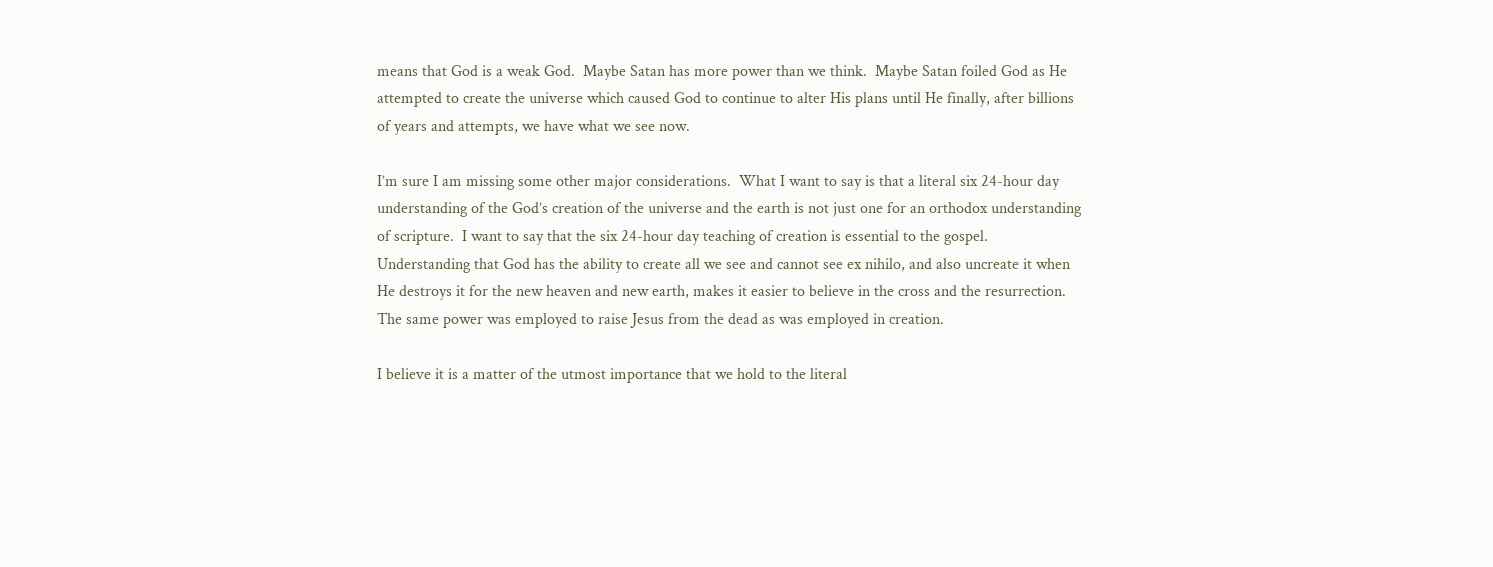means that God is a weak God.  Maybe Satan has more power than we think.  Maybe Satan foiled God as He attempted to create the universe which caused God to continue to alter His plans until He finally, after billions of years and attempts, we have what we see now.

I’m sure I am missing some other major considerations.  What I want to say is that a literal six 24-hour day understanding of the God’s creation of the universe and the earth is not just one for an orthodox understanding of scripture.  I want to say that the six 24-hour day teaching of creation is essential to the gospel.  Understanding that God has the ability to create all we see and cannot see ex nihilo, and also uncreate it when He destroys it for the new heaven and new earth, makes it easier to believe in the cross and the resurrection.  The same power was employed to raise Jesus from the dead as was employed in creation.

I believe it is a matter of the utmost importance that we hold to the literal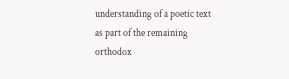understanding of a poetic text as part of the remaining orthodox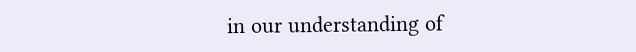in our understanding of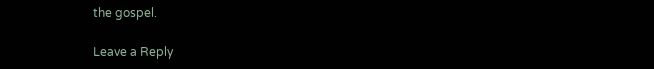the gospel.

Leave a Reply